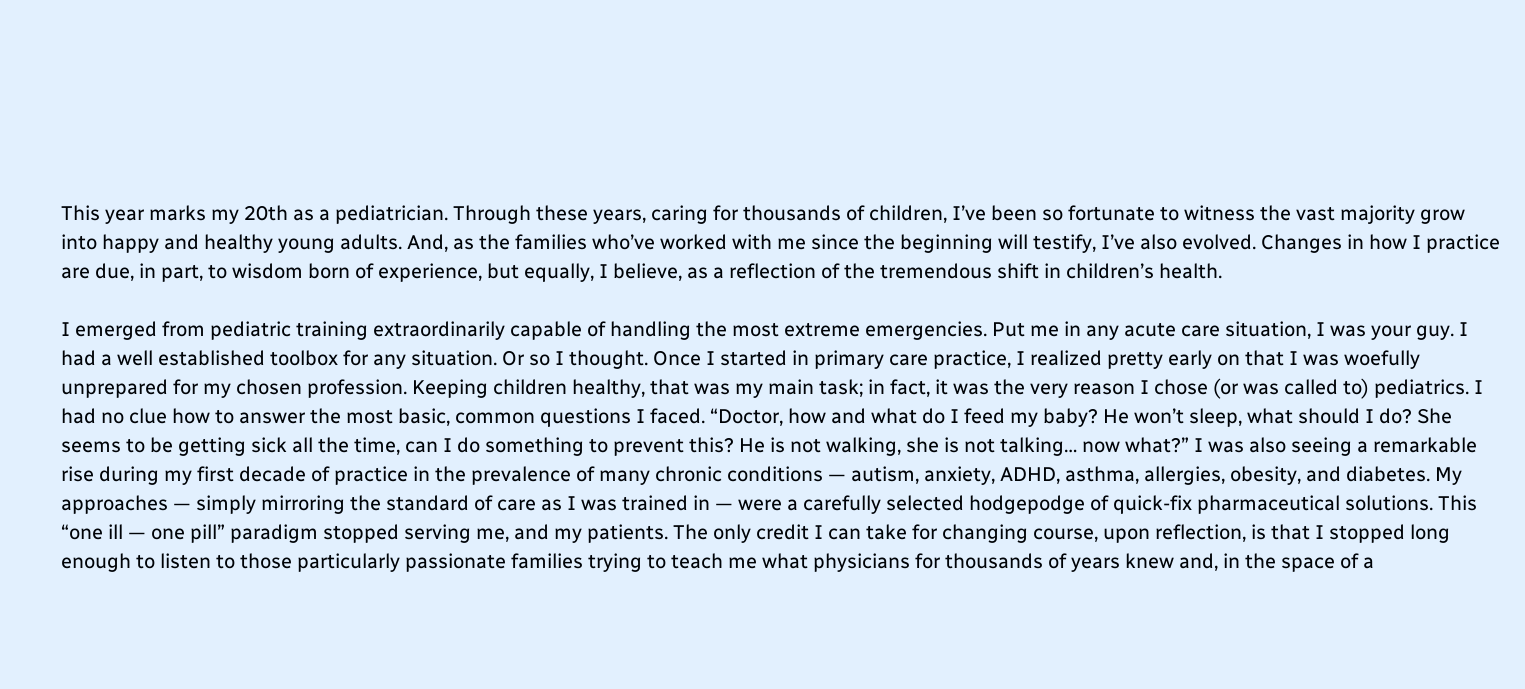This year marks my 20th as a pediatrician. Through these years, caring for thousands of children, I’ve been so fortunate to witness the vast majority grow into happy and healthy young adults. And, as the families who’ve worked with me since the beginning will testify, I’ve also evolved. Changes in how I practice are due, in part, to wisdom born of experience, but equally, I believe, as a reflection of the tremendous shift in children’s health.

I emerged from pediatric training extraordinarily capable of handling the most extreme emergencies. Put me in any acute care situation, I was your guy. I had a well established toolbox for any situation. Or so I thought. Once I started in primary care practice, I realized pretty early on that I was woefully unprepared for my chosen profession. Keeping children healthy, that was my main task; in fact, it was the very reason I chose (or was called to) pediatrics. I had no clue how to answer the most basic, common questions I faced. “Doctor, how and what do I feed my baby? He won’t sleep, what should I do? She seems to be getting sick all the time, can I do something to prevent this? He is not walking, she is not talking… now what?” I was also seeing a remarkable rise during my first decade of practice in the prevalence of many chronic conditions — autism, anxiety, ADHD, asthma, allergies, obesity, and diabetes. My approaches — simply mirroring the standard of care as I was trained in — were a carefully selected hodgepodge of quick-fix pharmaceutical solutions. This “one ill — one pill” paradigm stopped serving me, and my patients. The only credit I can take for changing course, upon reflection, is that I stopped long enough to listen to those particularly passionate families trying to teach me what physicians for thousands of years knew and, in the space of a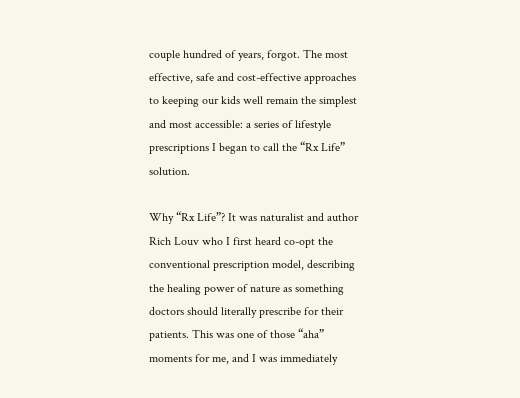couple hundred of years, forgot. The most effective, safe and cost-effective approaches to keeping our kids well remain the simplest and most accessible: a series of lifestyle prescriptions I began to call the “Rx Life” solution.

Why “Rx Life”? It was naturalist and author Rich Louv who I first heard co-opt the conventional prescription model, describing the healing power of nature as something doctors should literally prescribe for their patients. This was one of those “aha” moments for me, and I was immediately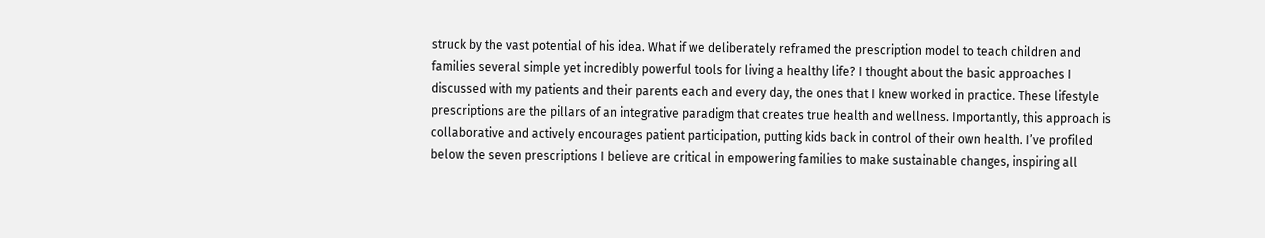struck by the vast potential of his idea. What if we deliberately reframed the prescription model to teach children and families several simple yet incredibly powerful tools for living a healthy life? I thought about the basic approaches I discussed with my patients and their parents each and every day, the ones that I knew worked in practice. These lifestyle prescriptions are the pillars of an integrative paradigm that creates true health and wellness. Importantly, this approach is collaborative and actively encourages patient participation, putting kids back in control of their own health. I’ve profiled below the seven prescriptions I believe are critical in empowering families to make sustainable changes, inspiring all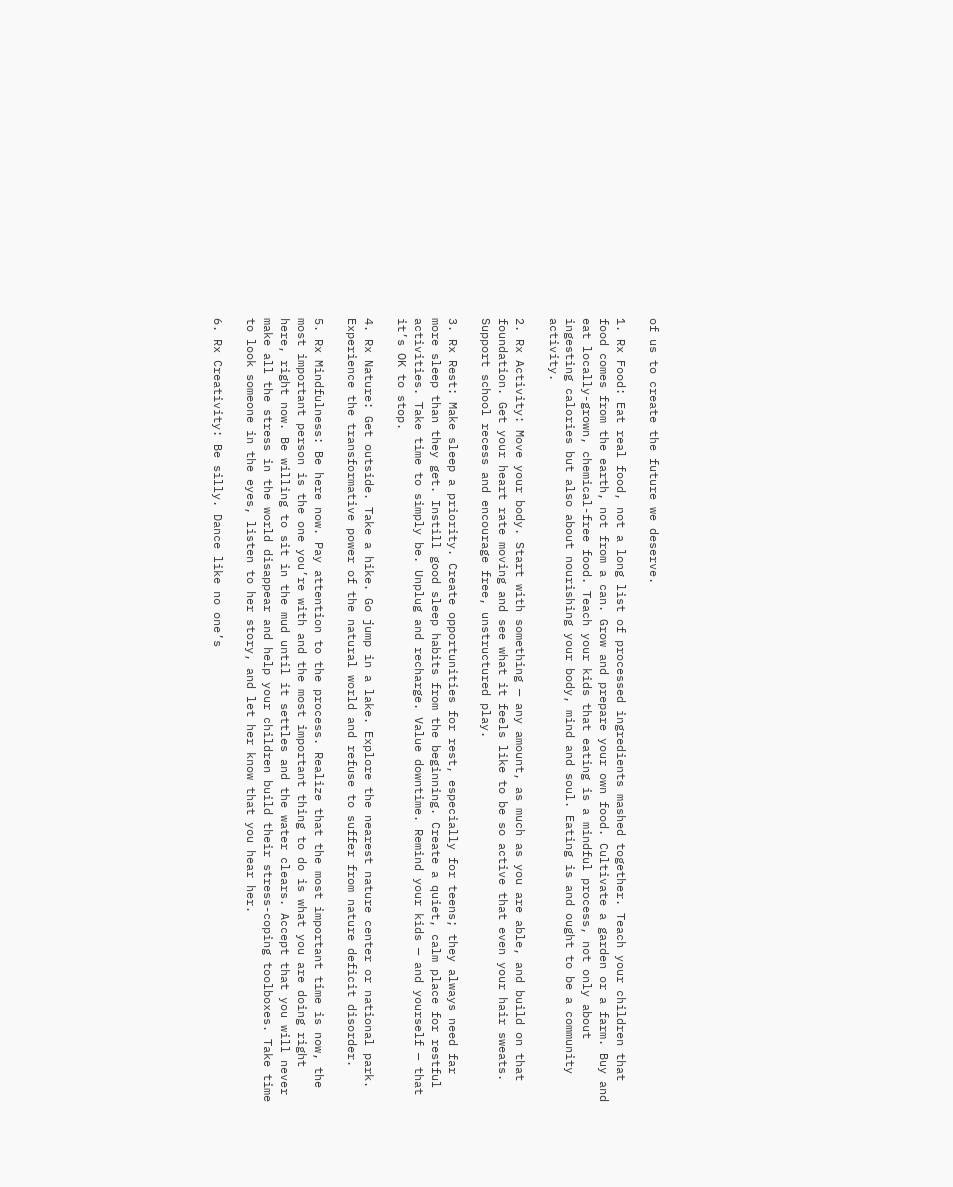of us to create the future we deserve.

1. Rx Food: Eat real food, not a long list of processed ingredients mashed together. Teach your children that food comes from the earth, not from a can. Grow and prepare your own food. Cultivate a garden or a farm. Buy and eat locally-grown, chemical-free food. Teach your kids that eating is a mindful process, not only about ingesting calories but also about nourishing your body, mind and soul. Eating is and ought to be a community activity.

2. Rx Activity: Move your body. Start with something — any amount, as much as you are able, and build on that foundation. Get your heart rate moving and see what it feels like to be so active that even your hair sweats. Support school recess and encourage free, unstructured play.

3. Rx Rest: Make sleep a priority. Create opportunities for rest, especially for teens; they always need far more sleep than they get. Instill good sleep habits from the beginning. Create a quiet, calm place for restful activities. Take time to simply be. Unplug and recharge. Value downtime. Remind your kids — and yourself — that it’s OK to stop.

4. Rx Nature: Get outside. Take a hike. Go jump in a lake. Explore the nearest nature center or national park. Experience the transformative power of the natural world and refuse to suffer from nature deficit disorder.

5. Rx Mindfulness: Be here now. Pay attention to the process. Realize that the most important time is now, the most important person is the one you’re with and the most important thing to do is what you are doing right here, right now. Be willing to sit in the mud until it settles and the water clears. Accept that you will never make all the stress in the world disappear and help your children build their stress-coping toolboxes. Take time to look someone in the eyes, listen to her story, and let her know that you hear her.

6. Rx Creativity: Be silly. Dance like no one’s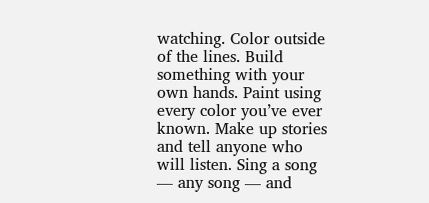watching. Color outside of the lines. Build something with your own hands. Paint using every color you’ve ever known. Make up stories and tell anyone who will listen. Sing a song — any song — and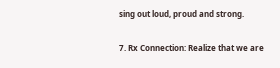sing out loud, proud and strong.

7. Rx Connection: Realize that we are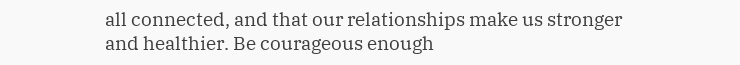all connected, and that our relationships make us stronger and healthier. Be courageous enough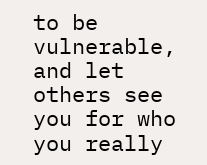to be vulnerable, and let others see you for who you really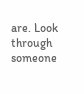are. Look through someone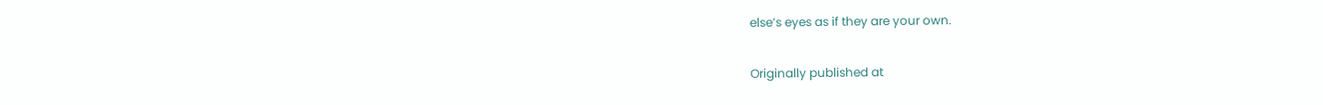else’s eyes as if they are your own.

Originally published at